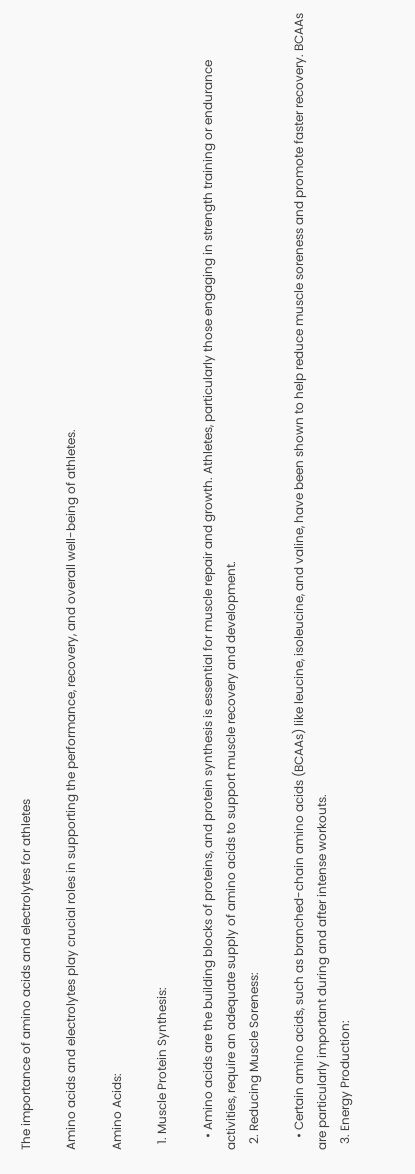The importance of amino acids and electrolytes for athletes

Amino acids and electrolytes play crucial roles in supporting the performance, recovery, and overall well-being of athletes.

Amino Acids:

  1. Muscle Protein Synthesis:

    • Amino acids are the building blocks of proteins, and protein synthesis is essential for muscle repair and growth. Athletes, particularly those engaging in strength training or endurance activities, require an adequate supply of amino acids to support muscle recovery and development.
  2. Reducing Muscle Soreness:

    • Certain amino acids, such as branched-chain amino acids (BCAAs) like leucine, isoleucine, and valine, have been shown to help reduce muscle soreness and promote faster recovery. BCAAs are particularly important during and after intense workouts.
  3. Energy Production: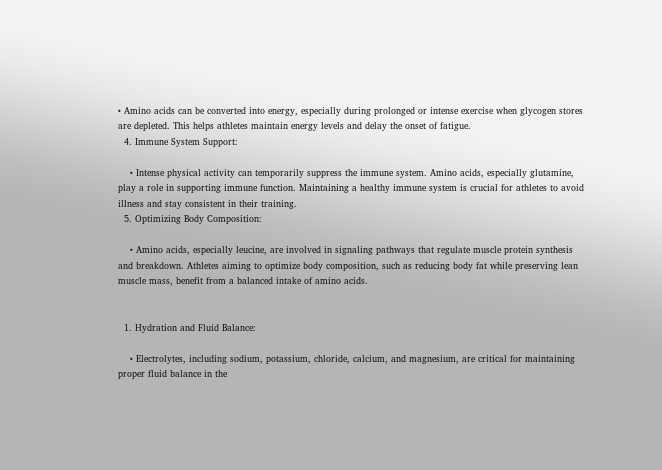• Amino acids can be converted into energy, especially during prolonged or intense exercise when glycogen stores are depleted. This helps athletes maintain energy levels and delay the onset of fatigue.
  4. Immune System Support:

    • Intense physical activity can temporarily suppress the immune system. Amino acids, especially glutamine, play a role in supporting immune function. Maintaining a healthy immune system is crucial for athletes to avoid illness and stay consistent in their training.
  5. Optimizing Body Composition:

    • Amino acids, especially leucine, are involved in signaling pathways that regulate muscle protein synthesis and breakdown. Athletes aiming to optimize body composition, such as reducing body fat while preserving lean muscle mass, benefit from a balanced intake of amino acids.


  1. Hydration and Fluid Balance:

    • Electrolytes, including sodium, potassium, chloride, calcium, and magnesium, are critical for maintaining proper fluid balance in the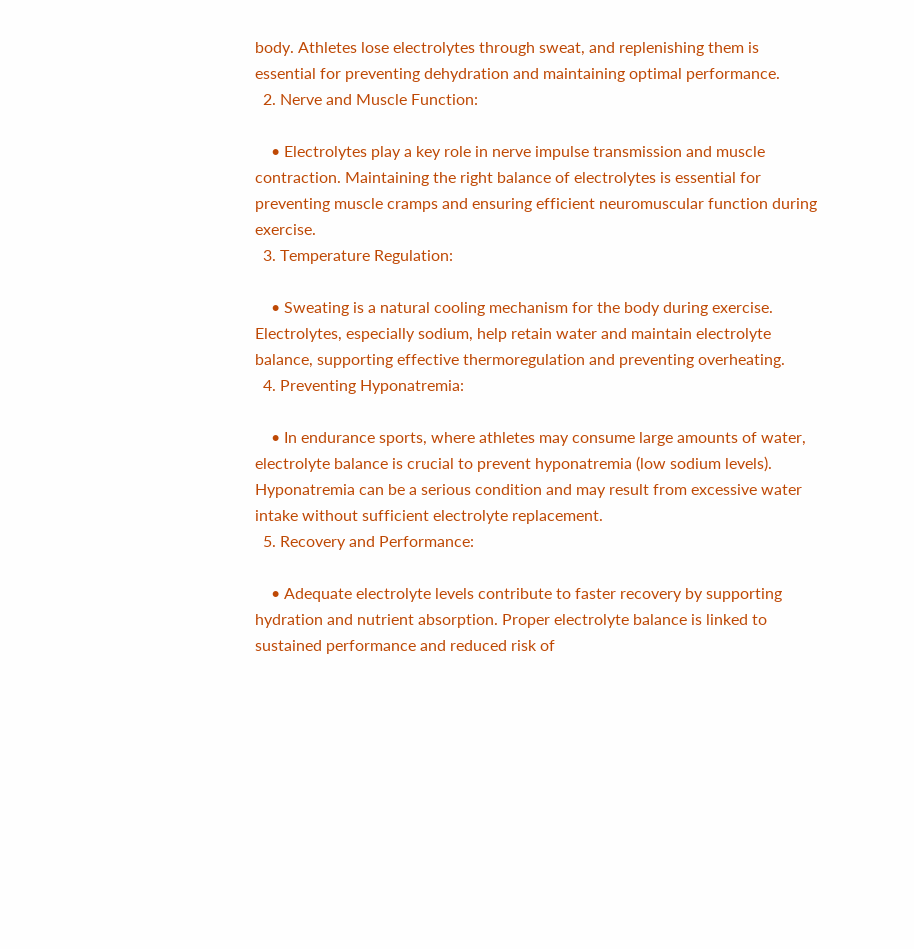body. Athletes lose electrolytes through sweat, and replenishing them is essential for preventing dehydration and maintaining optimal performance.
  2. Nerve and Muscle Function:

    • Electrolytes play a key role in nerve impulse transmission and muscle contraction. Maintaining the right balance of electrolytes is essential for preventing muscle cramps and ensuring efficient neuromuscular function during exercise.
  3. Temperature Regulation:

    • Sweating is a natural cooling mechanism for the body during exercise. Electrolytes, especially sodium, help retain water and maintain electrolyte balance, supporting effective thermoregulation and preventing overheating.
  4. Preventing Hyponatremia:

    • In endurance sports, where athletes may consume large amounts of water, electrolyte balance is crucial to prevent hyponatremia (low sodium levels). Hyponatremia can be a serious condition and may result from excessive water intake without sufficient electrolyte replacement.
  5. Recovery and Performance:

    • Adequate electrolyte levels contribute to faster recovery by supporting hydration and nutrient absorption. Proper electrolyte balance is linked to sustained performance and reduced risk of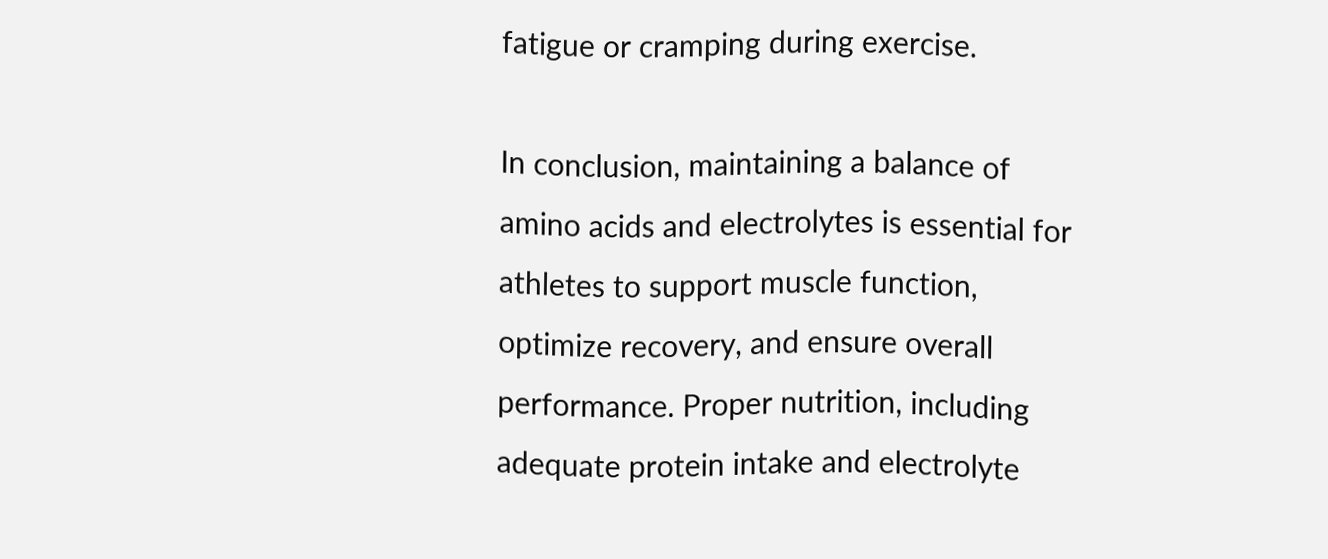fatigue or cramping during exercise.

In conclusion, maintaining a balance of amino acids and electrolytes is essential for athletes to support muscle function, optimize recovery, and ensure overall performance. Proper nutrition, including adequate protein intake and electrolyte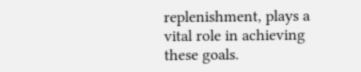replenishment, plays a vital role in achieving these goals.